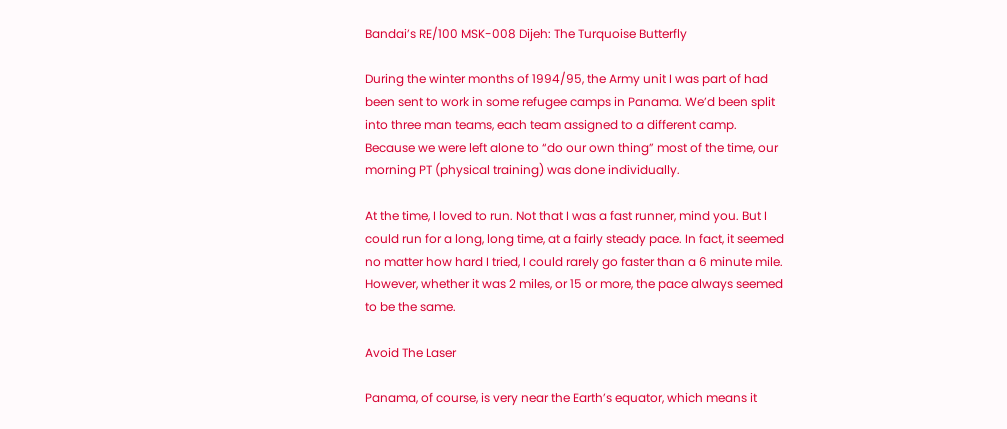Bandai’s RE/100 MSK-008 Dijeh: The Turquoise Butterfly

During the winter months of 1994/95, the Army unit I was part of had been sent to work in some refugee camps in Panama. We’d been split into three man teams, each team assigned to a different camp. Because we were left alone to “do our own thing” most of the time, our morning PT (physical training) was done individually.

At the time, I loved to run. Not that I was a fast runner, mind you. But I could run for a long, long time, at a fairly steady pace. In fact, it seemed no matter how hard I tried, I could rarely go faster than a 6 minute mile. However, whether it was 2 miles, or 15 or more, the pace always seemed to be the same.

Avoid The Laser

Panama, of course, is very near the Earth’s equator, which means it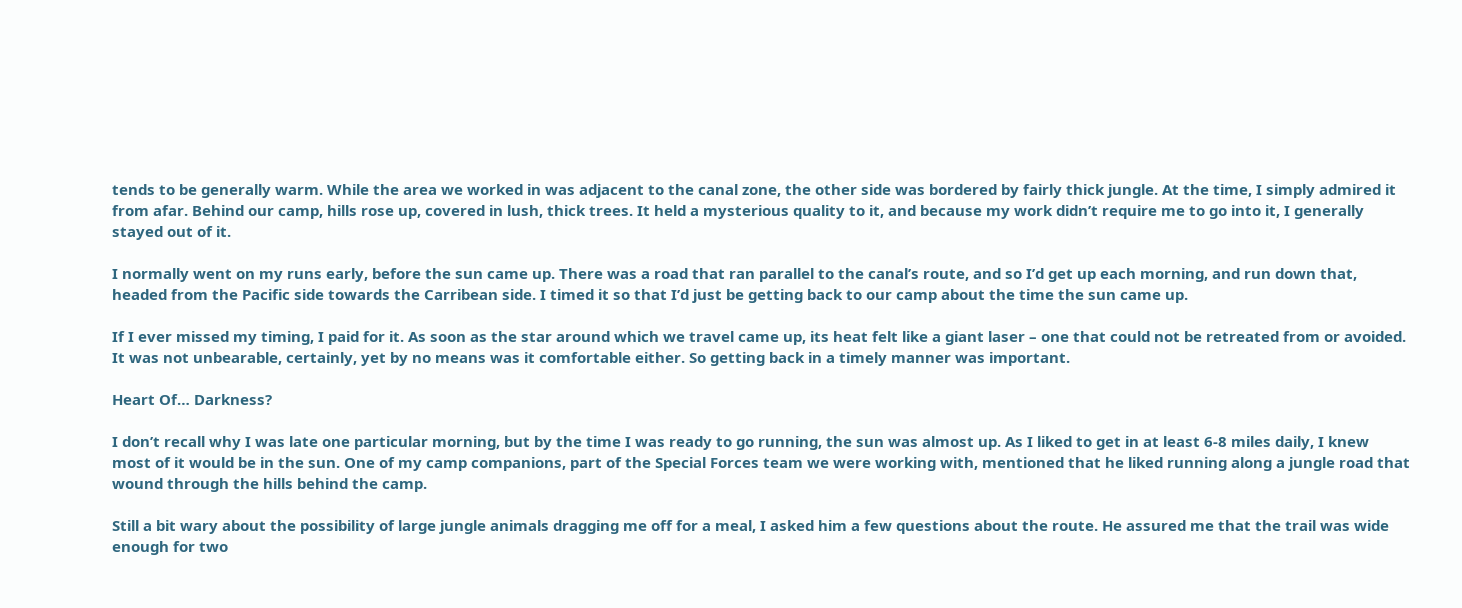tends to be generally warm. While the area we worked in was adjacent to the canal zone, the other side was bordered by fairly thick jungle. At the time, I simply admired it from afar. Behind our camp, hills rose up, covered in lush, thick trees. It held a mysterious quality to it, and because my work didn’t require me to go into it, I generally stayed out of it.

I normally went on my runs early, before the sun came up. There was a road that ran parallel to the canal’s route, and so I’d get up each morning, and run down that, headed from the Pacific side towards the Carribean side. I timed it so that I’d just be getting back to our camp about the time the sun came up.

If I ever missed my timing, I paid for it. As soon as the star around which we travel came up, its heat felt like a giant laser – one that could not be retreated from or avoided. It was not unbearable, certainly, yet by no means was it comfortable either. So getting back in a timely manner was important.

Heart Of… Darkness?

I don’t recall why I was late one particular morning, but by the time I was ready to go running, the sun was almost up. As I liked to get in at least 6-8 miles daily, I knew most of it would be in the sun. One of my camp companions, part of the Special Forces team we were working with, mentioned that he liked running along a jungle road that wound through the hills behind the camp.

Still a bit wary about the possibility of large jungle animals dragging me off for a meal, I asked him a few questions about the route. He assured me that the trail was wide enough for two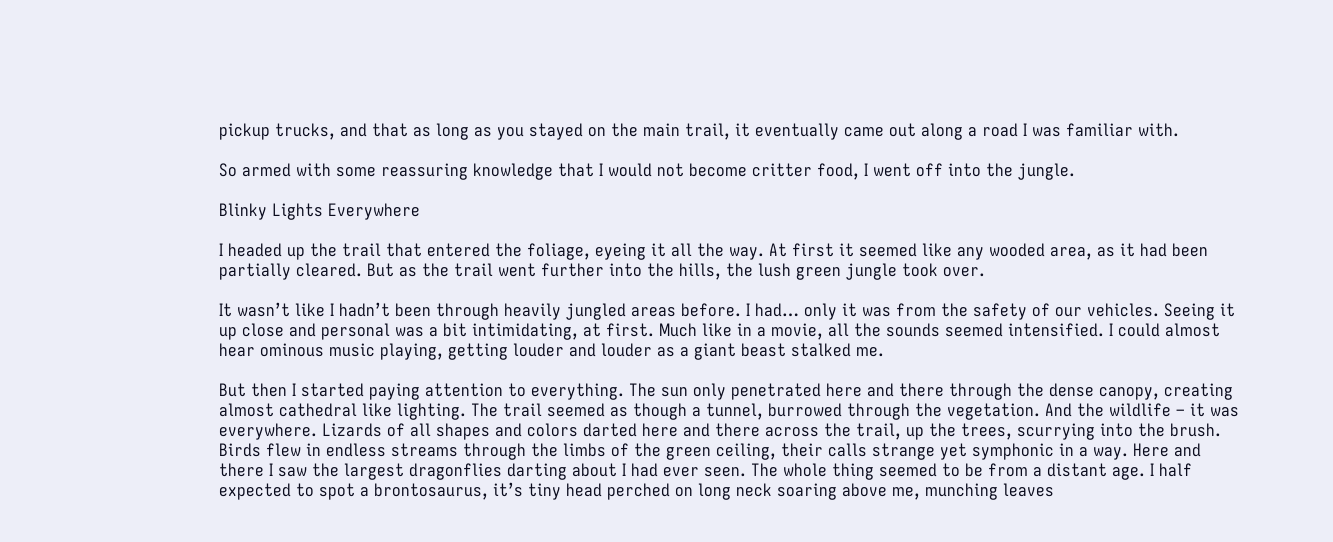pickup trucks, and that as long as you stayed on the main trail, it eventually came out along a road I was familiar with.

So armed with some reassuring knowledge that I would not become critter food, I went off into the jungle.

Blinky Lights Everywhere

I headed up the trail that entered the foliage, eyeing it all the way. At first it seemed like any wooded area, as it had been partially cleared. But as the trail went further into the hills, the lush green jungle took over.

It wasn’t like I hadn’t been through heavily jungled areas before. I had… only it was from the safety of our vehicles. Seeing it up close and personal was a bit intimidating, at first. Much like in a movie, all the sounds seemed intensified. I could almost hear ominous music playing, getting louder and louder as a giant beast stalked me.

But then I started paying attention to everything. The sun only penetrated here and there through the dense canopy, creating almost cathedral like lighting. The trail seemed as though a tunnel, burrowed through the vegetation. And the wildlife – it was everywhere. Lizards of all shapes and colors darted here and there across the trail, up the trees, scurrying into the brush. Birds flew in endless streams through the limbs of the green ceiling, their calls strange yet symphonic in a way. Here and there I saw the largest dragonflies darting about I had ever seen. The whole thing seemed to be from a distant age. I half expected to spot a brontosaurus, it’s tiny head perched on long neck soaring above me, munching leaves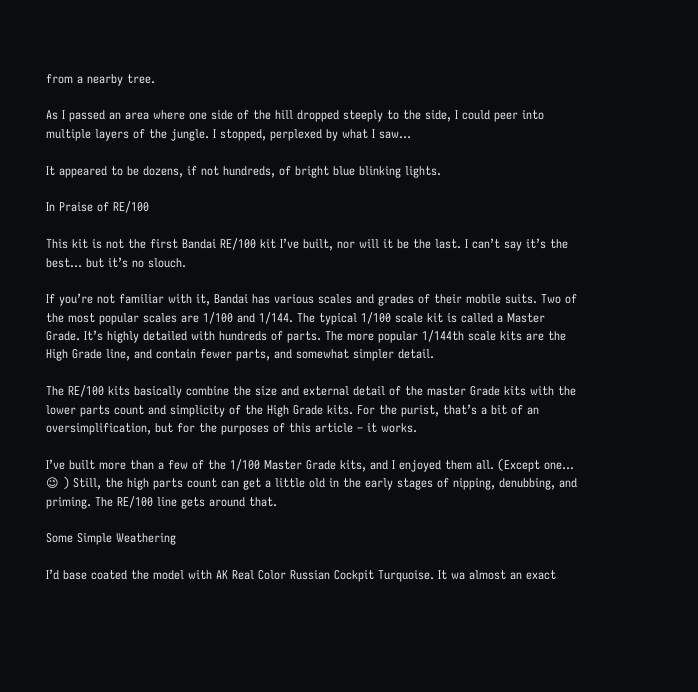from a nearby tree.

As I passed an area where one side of the hill dropped steeply to the side, I could peer into multiple layers of the jungle. I stopped, perplexed by what I saw…

It appeared to be dozens, if not hundreds, of bright blue blinking lights.

In Praise of RE/100

This kit is not the first Bandai RE/100 kit I’ve built, nor will it be the last. I can’t say it’s the best… but it’s no slouch.

If you’re not familiar with it, Bandai has various scales and grades of their mobile suits. Two of the most popular scales are 1/100 and 1/144. The typical 1/100 scale kit is called a Master Grade. It’s highly detailed with hundreds of parts. The more popular 1/144th scale kits are the High Grade line, and contain fewer parts, and somewhat simpler detail.

The RE/100 kits basically combine the size and external detail of the master Grade kits with the lower parts count and simplicity of the High Grade kits. For the purist, that’s a bit of an oversimplification, but for the purposes of this article – it works.

I’ve built more than a few of the 1/100 Master Grade kits, and I enjoyed them all. (Except one… 😉 ) Still, the high parts count can get a little old in the early stages of nipping, denubbing, and priming. The RE/100 line gets around that.

Some Simple Weathering

I’d base coated the model with AK Real Color Russian Cockpit Turquoise. It wa almost an exact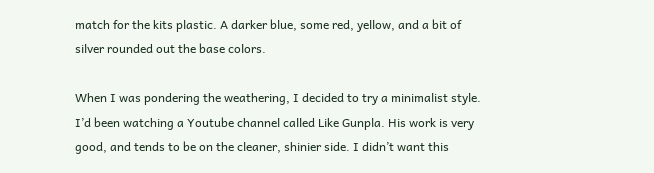match for the kits plastic. A darker blue, some red, yellow, and a bit of silver rounded out the base colors.

When I was pondering the weathering, I decided to try a minimalist style. I’d been watching a Youtube channel called Like Gunpla. His work is very good, and tends to be on the cleaner, shinier side. I didn’t want this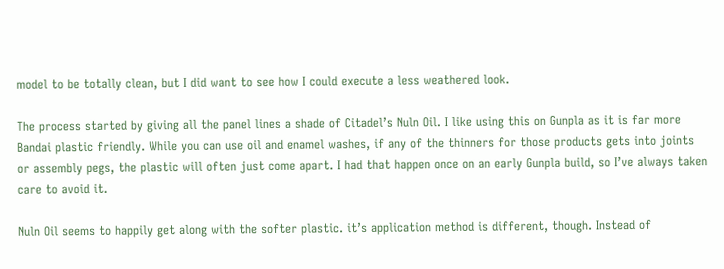model to be totally clean, but I did want to see how I could execute a less weathered look.

The process started by giving all the panel lines a shade of Citadel’s Nuln Oil. I like using this on Gunpla as it is far more Bandai plastic friendly. While you can use oil and enamel washes, if any of the thinners for those products gets into joints or assembly pegs, the plastic will often just come apart. I had that happen once on an early Gunpla build, so I’ve always taken care to avoid it.

Nuln Oil seems to happily get along with the softer plastic. it’s application method is different, though. Instead of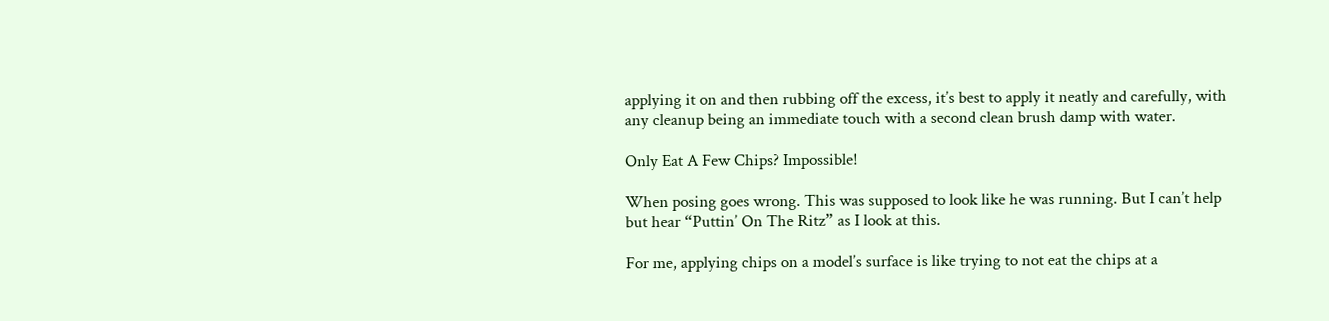applying it on and then rubbing off the excess, it’s best to apply it neatly and carefully, with any cleanup being an immediate touch with a second clean brush damp with water.

Only Eat A Few Chips? Impossible!

When posing goes wrong. This was supposed to look like he was running. But I can’t help but hear “Puttin’ On The Ritz” as I look at this.

For me, applying chips on a model’s surface is like trying to not eat the chips at a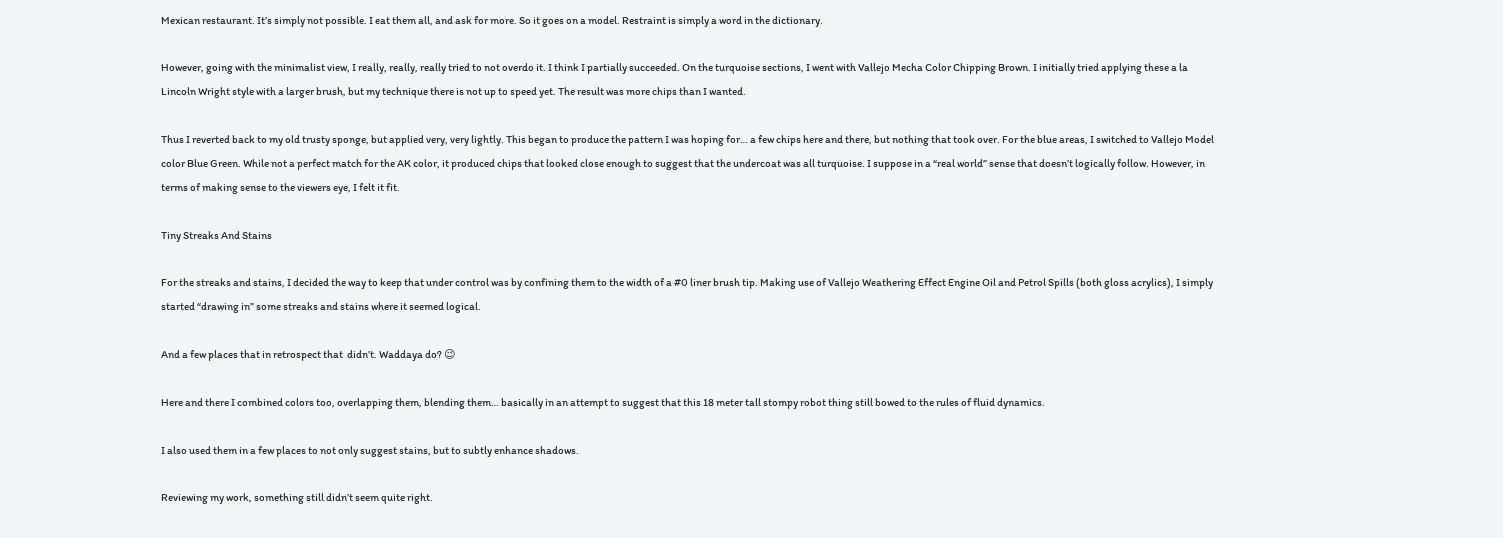Mexican restaurant. It’s simply not possible. I eat them all, and ask for more. So it goes on a model. Restraint is simply a word in the dictionary.

However, going with the minimalist view, I really, really, really tried to not overdo it. I think I partially succeeded. On the turquoise sections, I went with Vallejo Mecha Color Chipping Brown. I initially tried applying these a la Lincoln Wright style with a larger brush, but my technique there is not up to speed yet. The result was more chips than I wanted.

Thus I reverted back to my old trusty sponge, but applied very, very lightly. This began to produce the pattern I was hoping for… a few chips here and there, but nothing that took over. For the blue areas, I switched to Vallejo Model color Blue Green. While not a perfect match for the AK color, it produced chips that looked close enough to suggest that the undercoat was all turquoise. I suppose in a “real world” sense that doesn’t logically follow. However, in terms of making sense to the viewers eye, I felt it fit.

Tiny Streaks And Stains

For the streaks and stains, I decided the way to keep that under control was by confining them to the width of a #0 liner brush tip. Making use of Vallejo Weathering Effect Engine Oil and Petrol Spills (both gloss acrylics), I simply started “drawing in” some streaks and stains where it seemed logical.

And a few places that in retrospect that  didn’t. Waddaya do? 😉

Here and there I combined colors too, overlapping them, blending them… basically in an attempt to suggest that this 18 meter tall stompy robot thing still bowed to the rules of fluid dynamics.

I also used them in a few places to not only suggest stains, but to subtly enhance shadows.

Reviewing my work, something still didn’t seem quite right.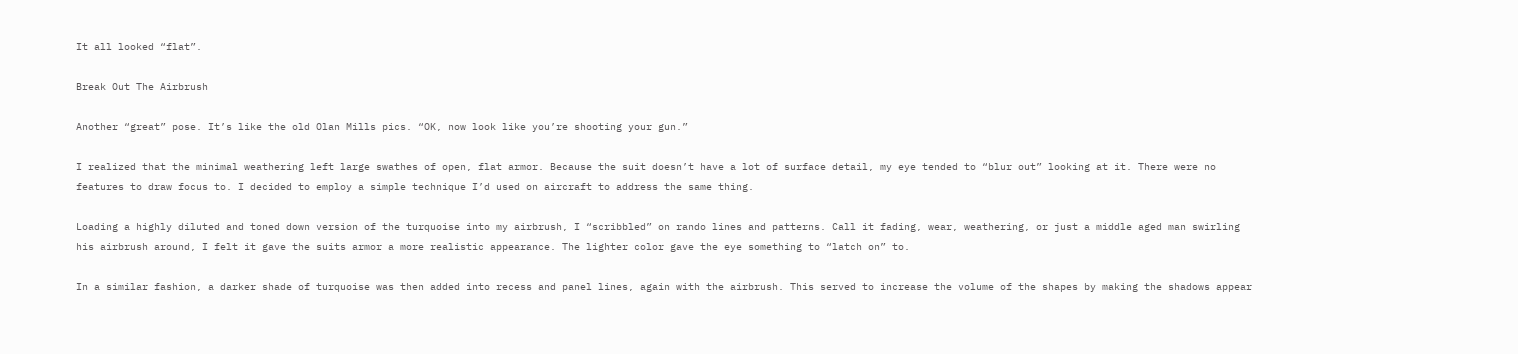It all looked “flat”.

Break Out The Airbrush

Another “great” pose. It’s like the old Olan Mills pics. “OK, now look like you’re shooting your gun.”

I realized that the minimal weathering left large swathes of open, flat armor. Because the suit doesn’t have a lot of surface detail, my eye tended to “blur out” looking at it. There were no features to draw focus to. I decided to employ a simple technique I’d used on aircraft to address the same thing.

Loading a highly diluted and toned down version of the turquoise into my airbrush, I “scribbled” on rando lines and patterns. Call it fading, wear, weathering, or just a middle aged man swirling his airbrush around, I felt it gave the suits armor a more realistic appearance. The lighter color gave the eye something to “latch on” to.

In a similar fashion, a darker shade of turquoise was then added into recess and panel lines, again with the airbrush. This served to increase the volume of the shapes by making the shadows appear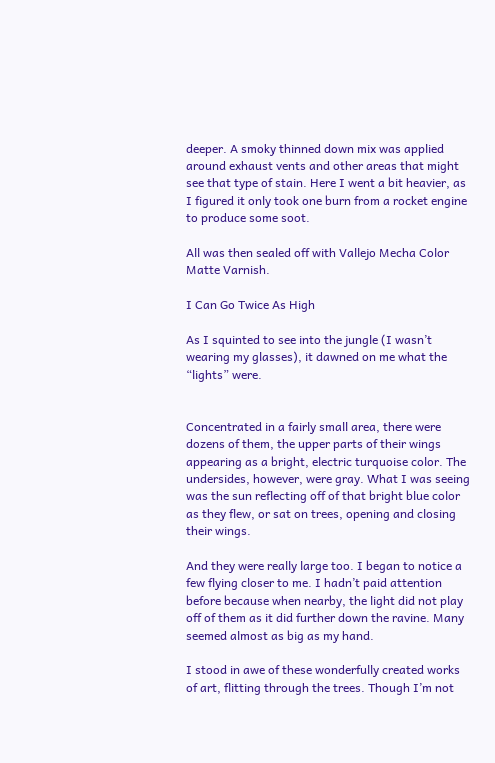deeper. A smoky thinned down mix was applied around exhaust vents and other areas that might see that type of stain. Here I went a bit heavier, as I figured it only took one burn from a rocket engine to produce some soot.

All was then sealed off with Vallejo Mecha Color Matte Varnish.

I Can Go Twice As High

As I squinted to see into the jungle (I wasn’t wearing my glasses), it dawned on me what the “lights” were.


Concentrated in a fairly small area, there were dozens of them, the upper parts of their wings appearing as a bright, electric turquoise color. The undersides, however, were gray. What I was seeing was the sun reflecting off of that bright blue color as they flew, or sat on trees, opening and closing their wings.

And they were really large too. I began to notice a few flying closer to me. I hadn’t paid attention before because when nearby, the light did not play off of them as it did further down the ravine. Many seemed almost as big as my hand.

I stood in awe of these wonderfully created works of art, flitting through the trees. Though I’m not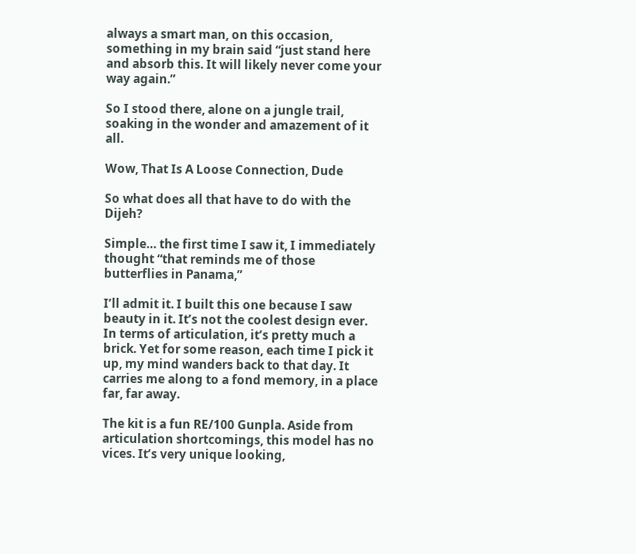always a smart man, on this occasion, something in my brain said “just stand here and absorb this. It will likely never come your way again.”

So I stood there, alone on a jungle trail, soaking in the wonder and amazement of it all.

Wow, That Is A Loose Connection, Dude

So what does all that have to do with the Dijeh?

Simple… the first time I saw it, I immediately thought “that reminds me of those butterflies in Panama,”

I’ll admit it. I built this one because I saw beauty in it. It’s not the coolest design ever. In terms of articulation, it’s pretty much a brick. Yet for some reason, each time I pick it up, my mind wanders back to that day. It carries me along to a fond memory, in a place far, far away.

The kit is a fun RE/100 Gunpla. Aside from articulation shortcomings, this model has no vices. It’s very unique looking,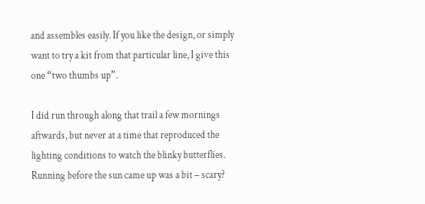and assembles easily. If you like the design, or simply want to try a kit from that particular line, I give this one “two thumbs up”.

I did run through along that trail a few mornings aftwards, but never at a time that reproduced the lighting conditions to watch the blinky butterflies. Running before the sun came up was a bit – scary?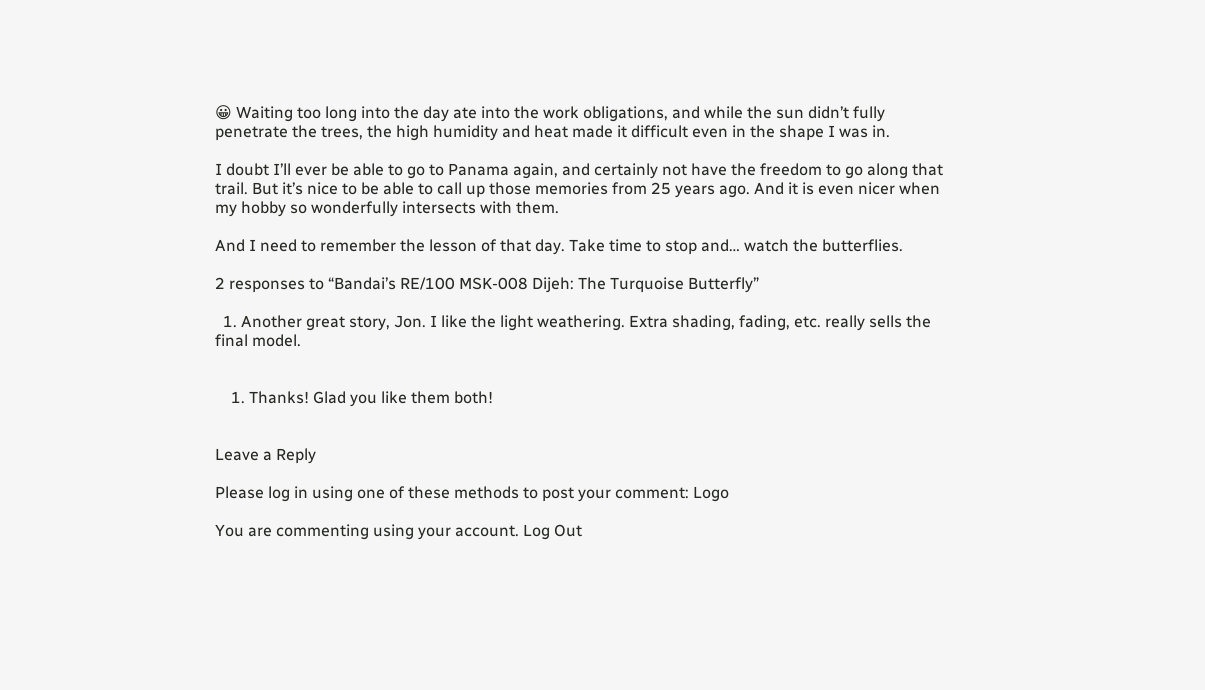😀 Waiting too long into the day ate into the work obligations, and while the sun didn’t fully penetrate the trees, the high humidity and heat made it difficult even in the shape I was in.

I doubt I’ll ever be able to go to Panama again, and certainly not have the freedom to go along that trail. But it’s nice to be able to call up those memories from 25 years ago. And it is even nicer when my hobby so wonderfully intersects with them.

And I need to remember the lesson of that day. Take time to stop and… watch the butterflies.

2 responses to “Bandai’s RE/100 MSK-008 Dijeh: The Turquoise Butterfly”

  1. Another great story, Jon. I like the light weathering. Extra shading, fading, etc. really sells the final model.


    1. Thanks! Glad you like them both!


Leave a Reply

Please log in using one of these methods to post your comment: Logo

You are commenting using your account. Log Out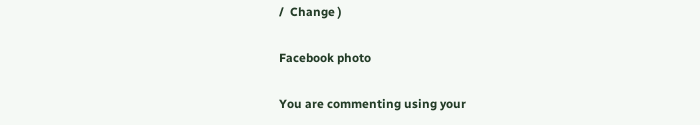/  Change )

Facebook photo

You are commenting using your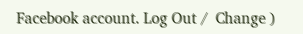Facebook account. Log Out /  Change )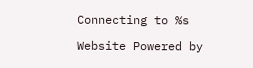Connecting to %s

Website Powered by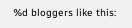%d bloggers like this: